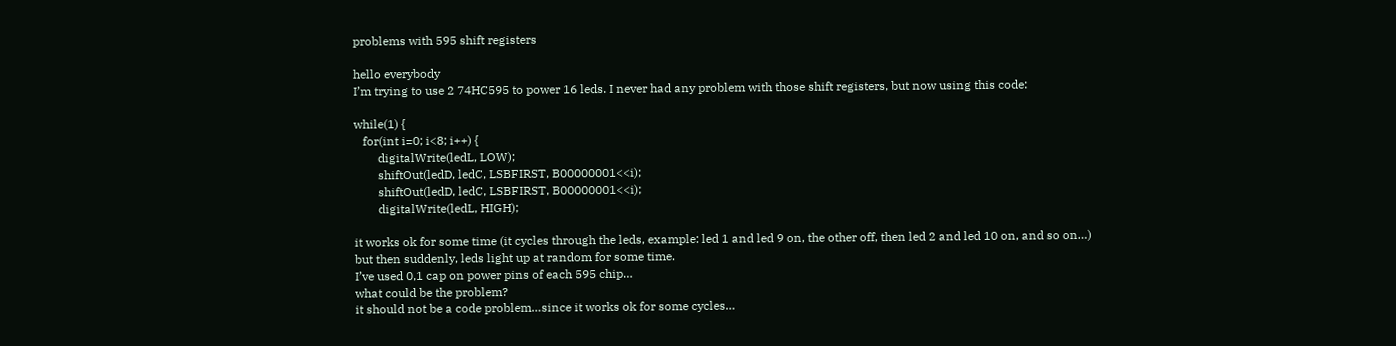problems with 595 shift registers

hello everybody
I’m trying to use 2 74HC595 to power 16 leds. I never had any problem with those shift registers, but now using this code:

while(1) {
   for(int i=0; i<8; i++) {
        digitalWrite(ledL, LOW);
        shiftOut(ledD, ledC, LSBFIRST, B00000001<<i);
        shiftOut(ledD, ledC, LSBFIRST, B00000001<<i);
        digitalWrite(ledL, HIGH);

it works ok for some time (it cycles through the leds, example: led 1 and led 9 on, the other off, then led 2 and led 10 on, and so on…)
but then suddenly, leds light up at random for some time.
I’ve used 0,1 cap on power pins of each 595 chip…
what could be the problem?
it should not be a code problem…since it works ok for some cycles…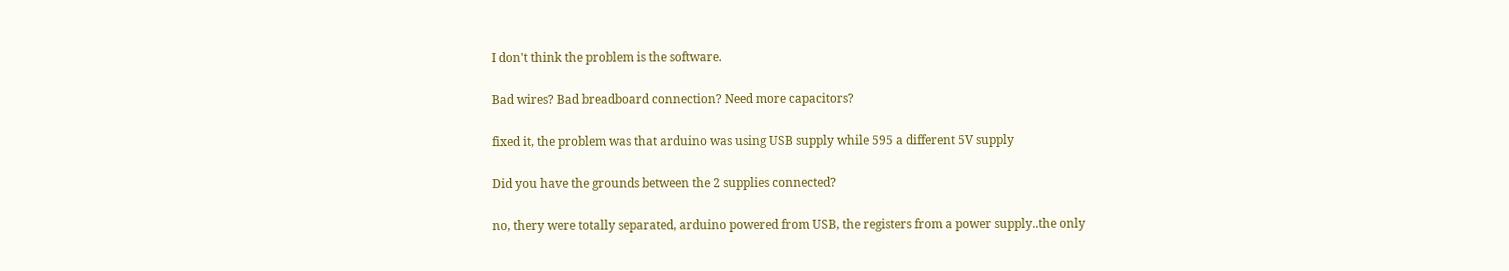I don't think the problem is the software.

Bad wires? Bad breadboard connection? Need more capacitors?

fixed it, the problem was that arduino was using USB supply while 595 a different 5V supply

Did you have the grounds between the 2 supplies connected?

no, thery were totally separated, arduino powered from USB, the registers from a power supply..the only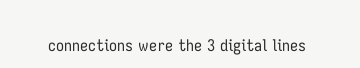connections were the 3 digital lines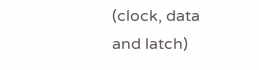(clock, data and latch)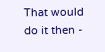That would do it then -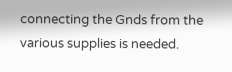connecting the Gnds from the various supplies is needed.